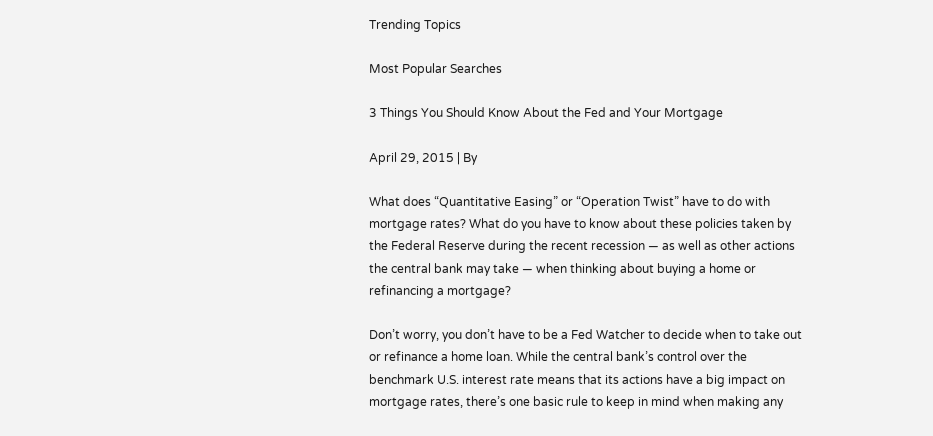Trending Topics

Most Popular Searches

3 Things You Should Know About the Fed and Your Mortgage

April 29, 2015 | By

What does “Quantitative Easing” or “Operation Twist” have to do with mortgage rates? What do you have to know about these policies taken by the Federal Reserve during the recent recession — as well as other actions the central bank may take — when thinking about buying a home or refinancing a mortgage?

Don’t worry, you don’t have to be a Fed Watcher to decide when to take out or refinance a home loan. While the central bank’s control over the benchmark U.S. interest rate means that its actions have a big impact on mortgage rates, there’s one basic rule to keep in mind when making any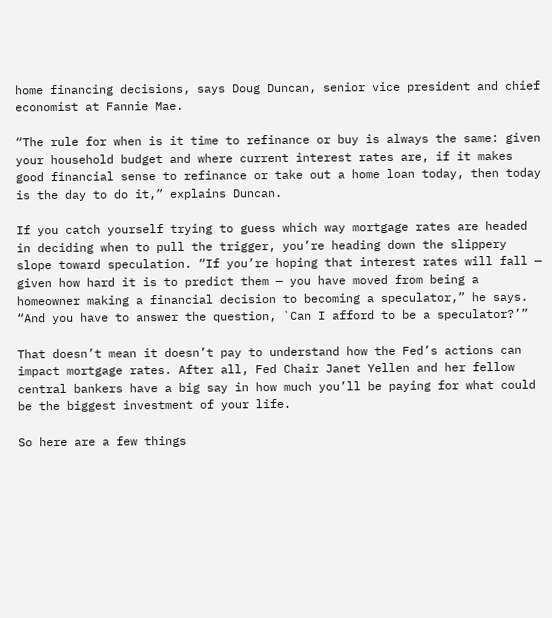home financing decisions, says Doug Duncan, senior vice president and chief economist at Fannie Mae.

“The rule for when is it time to refinance or buy is always the same: given your household budget and where current interest rates are, if it makes good financial sense to refinance or take out a home loan today, then today is the day to do it,” explains Duncan.

If you catch yourself trying to guess which way mortgage rates are headed in deciding when to pull the trigger, you’re heading down the slippery slope toward speculation. “If you’re hoping that interest rates will fall — given how hard it is to predict them — you have moved from being a homeowner making a financial decision to becoming a speculator,” he says. “And you have to answer the question, `Can I afford to be a speculator?’”

That doesn’t mean it doesn’t pay to understand how the Fed’s actions can impact mortgage rates. After all, Fed Chair Janet Yellen and her fellow central bankers have a big say in how much you’ll be paying for what could be the biggest investment of your life.

So here are a few things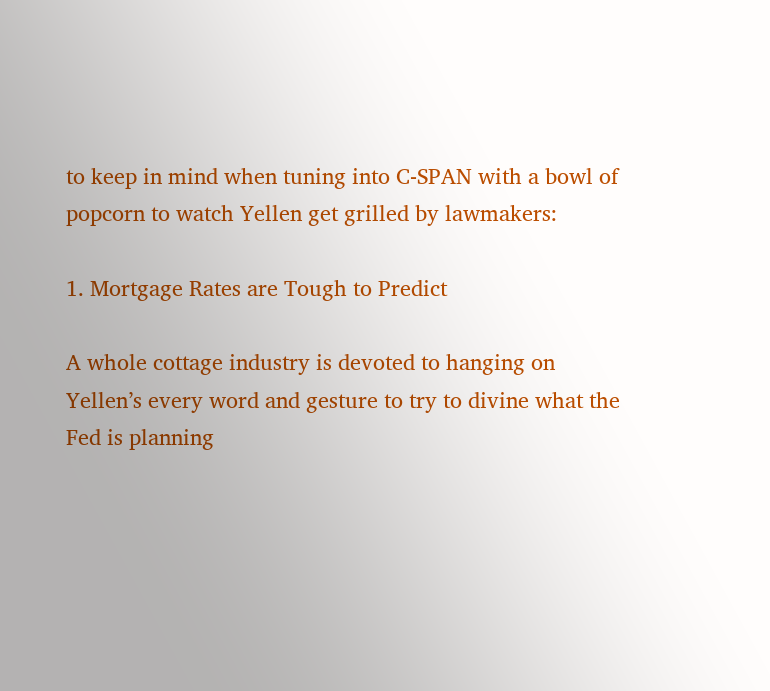to keep in mind when tuning into C-SPAN with a bowl of popcorn to watch Yellen get grilled by lawmakers:

1. Mortgage Rates are Tough to Predict

A whole cottage industry is devoted to hanging on Yellen’s every word and gesture to try to divine what the Fed is planning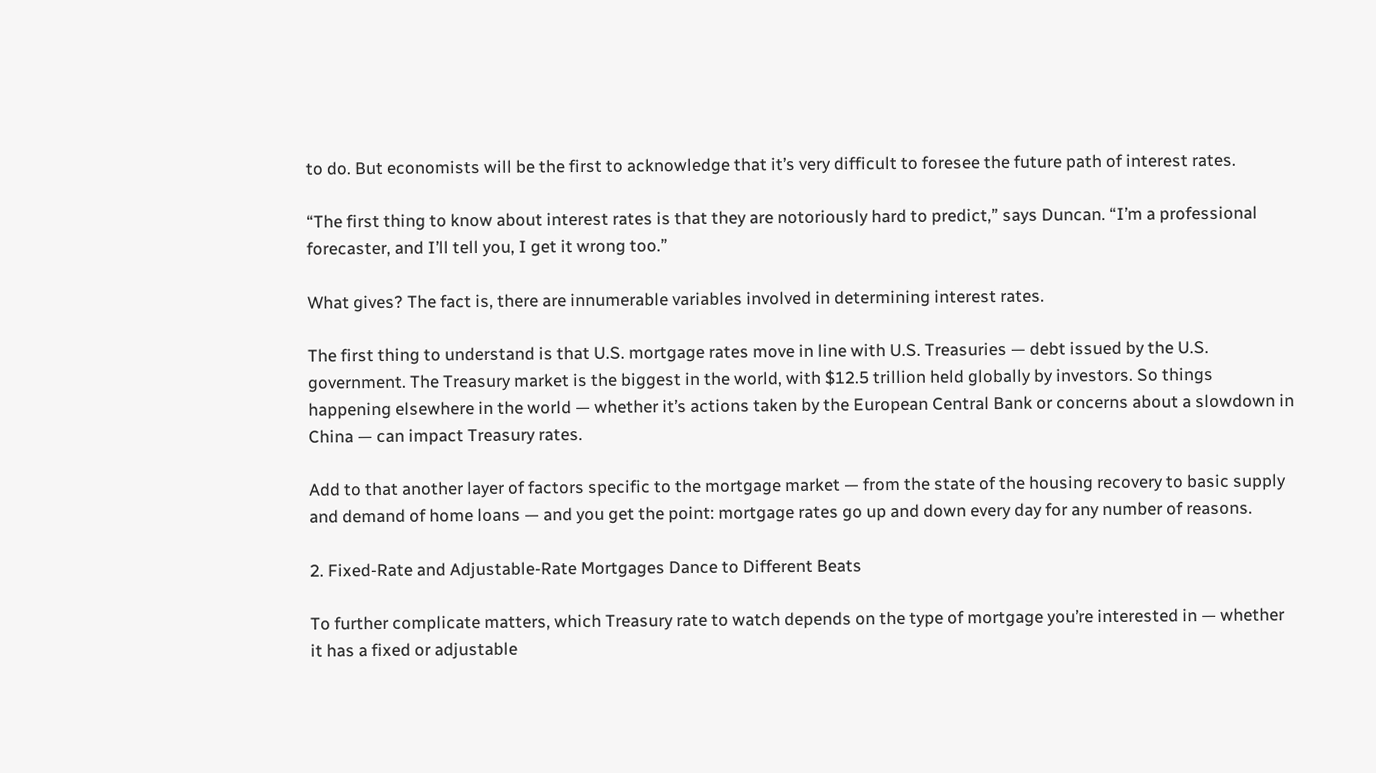to do. But economists will be the first to acknowledge that it’s very difficult to foresee the future path of interest rates.

“The first thing to know about interest rates is that they are notoriously hard to predict,” says Duncan. “I’m a professional forecaster, and I’ll tell you, I get it wrong too.”

What gives? The fact is, there are innumerable variables involved in determining interest rates.

The first thing to understand is that U.S. mortgage rates move in line with U.S. Treasuries — debt issued by the U.S. government. The Treasury market is the biggest in the world, with $12.5 trillion held globally by investors. So things happening elsewhere in the world — whether it’s actions taken by the European Central Bank or concerns about a slowdown in China — can impact Treasury rates.

Add to that another layer of factors specific to the mortgage market — from the state of the housing recovery to basic supply and demand of home loans — and you get the point: mortgage rates go up and down every day for any number of reasons.

2. Fixed-Rate and Adjustable-Rate Mortgages Dance to Different Beats

To further complicate matters, which Treasury rate to watch depends on the type of mortgage you’re interested in — whether it has a fixed or adjustable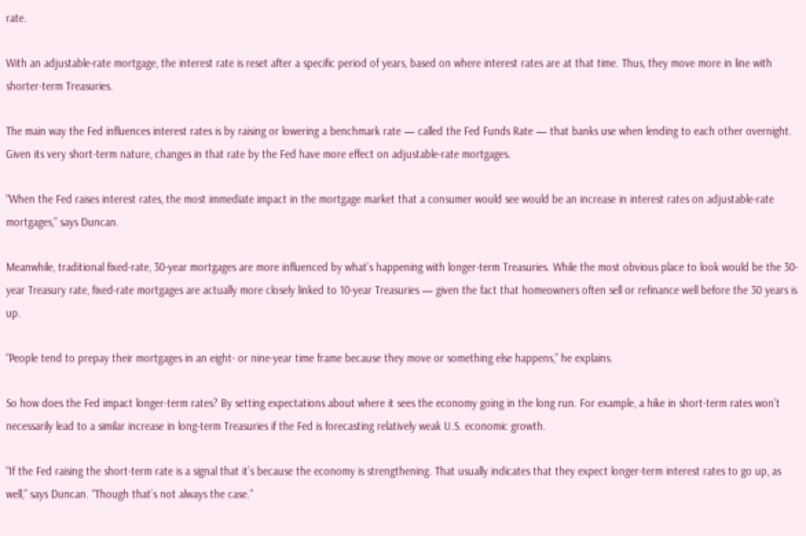rate.

With an adjustable-rate mortgage, the interest rate is reset after a specific period of years, based on where interest rates are at that time. Thus, they move more in line with shorter-term Treasuries.

The main way the Fed influences interest rates is by raising or lowering a benchmark rate — called the Fed Funds Rate — that banks use when lending to each other overnight. Given its very short-term nature, changes in that rate by the Fed have more effect on adjustable-rate mortgages.

“When the Fed raises interest rates, the most immediate impact in the mortgage market that a consumer would see would be an increase in interest rates on adjustable-rate mortgages,” says Duncan.

Meanwhile, traditional fixed-rate, 30-year mortgages are more influenced by what’s happening with longer-term Treasuries. While the most obvious place to look would be the 30-year Treasury rate, fixed-rate mortgages are actually more closely linked to 10-year Treasuries — given the fact that homeowners often sell or refinance well before the 30 years is up.

“People tend to prepay their mortgages in an eight- or nine-year time frame because they move or something else happens,” he explains.

So how does the Fed impact longer-term rates? By setting expectations about where it sees the economy going in the long run. For example, a hike in short-term rates won’t necessarily lead to a similar increase in long-term Treasuries if the Fed is forecasting relatively weak U.S. economic growth.

“If the Fed raising the short-term rate is a signal that it’s because the economy is strengthening. That usually indicates that they expect longer-term interest rates to go up, as well,” says Duncan. “Though that’s not always the case.”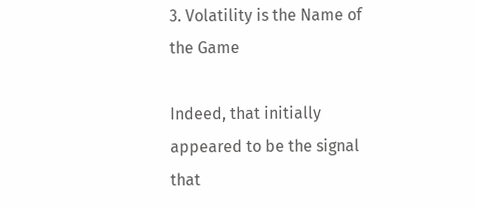3. Volatility is the Name of the Game

Indeed, that initially appeared to be the signal that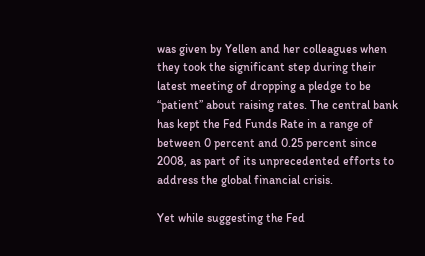was given by Yellen and her colleagues when they took the significant step during their latest meeting of dropping a pledge to be “patient” about raising rates. The central bank has kept the Fed Funds Rate in a range of between 0 percent and 0.25 percent since 2008, as part of its unprecedented efforts to address the global financial crisis.

Yet while suggesting the Fed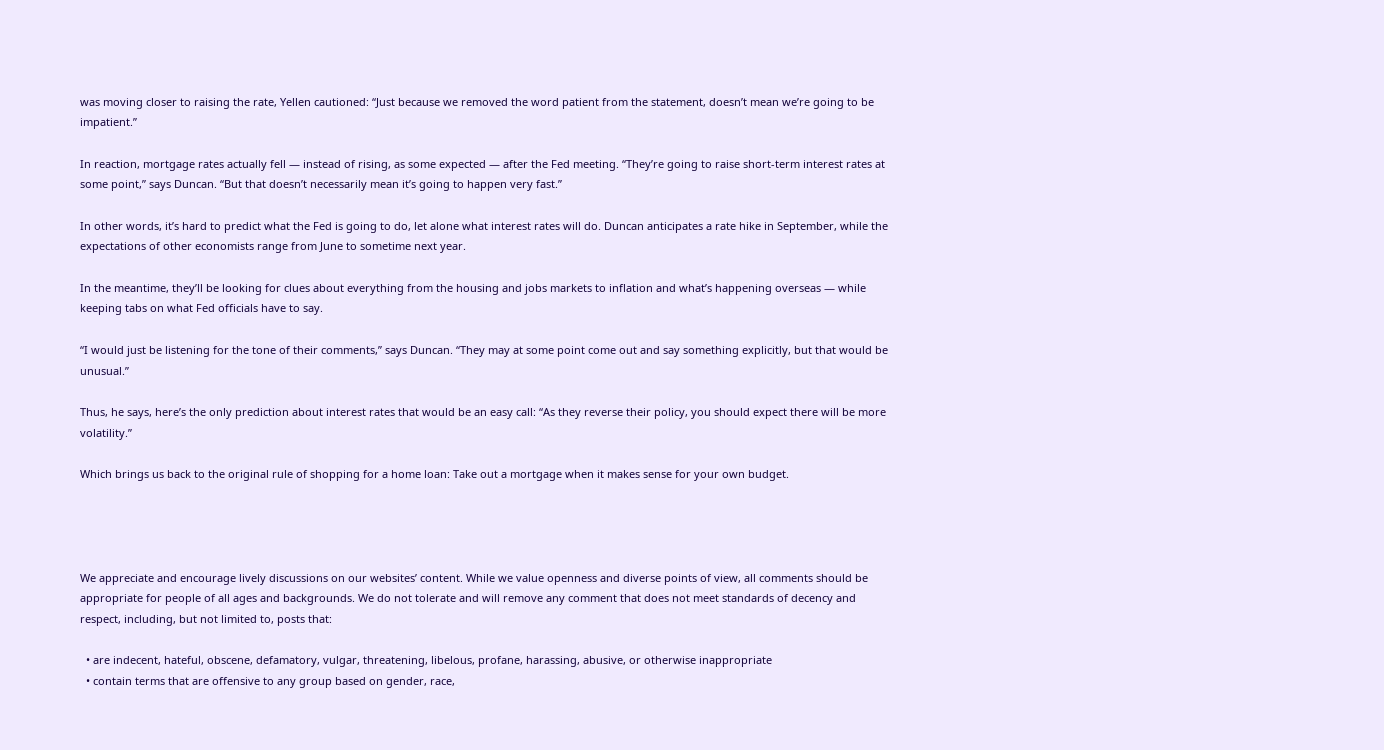was moving closer to raising the rate, Yellen cautioned: “Just because we removed the word patient from the statement, doesn’t mean we’re going to be impatient.”

In reaction, mortgage rates actually fell — instead of rising, as some expected — after the Fed meeting. “They’re going to raise short-term interest rates at some point,” says Duncan. “But that doesn’t necessarily mean it’s going to happen very fast.”

In other words, it’s hard to predict what the Fed is going to do, let alone what interest rates will do. Duncan anticipates a rate hike in September, while the expectations of other economists range from June to sometime next year.

In the meantime, they’ll be looking for clues about everything from the housing and jobs markets to inflation and what’s happening overseas — while keeping tabs on what Fed officials have to say.

“I would just be listening for the tone of their comments,” says Duncan. “They may at some point come out and say something explicitly, but that would be unusual.”

Thus, he says, here’s the only prediction about interest rates that would be an easy call: “As they reverse their policy, you should expect there will be more volatility.”

Which brings us back to the original rule of shopping for a home loan: Take out a mortgage when it makes sense for your own budget.




We appreciate and encourage lively discussions on our websites’ content. While we value openness and diverse points of view, all comments should be appropriate for people of all ages and backgrounds. We do not tolerate and will remove any comment that does not meet standards of decency and respect, including, but not limited to, posts that:

  • are indecent, hateful, obscene, defamatory, vulgar, threatening, libelous, profane, harassing, abusive, or otherwise inappropriate
  • contain terms that are offensive to any group based on gender, race,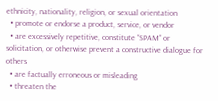ethnicity, nationality, religion, or sexual orientation
  • promote or endorse a product, service, or vendor
  • are excessively repetitive, constitute “SPAM” or solicitation, or otherwise prevent a constructive dialogue for others
  • are factually erroneous or misleading
  • threaten the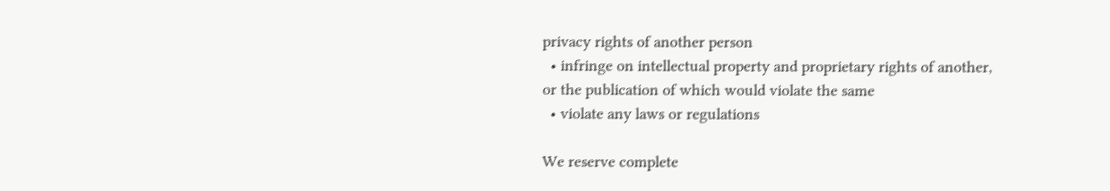privacy rights of another person
  • infringe on intellectual property and proprietary rights of another, or the publication of which would violate the same
  • violate any laws or regulations

We reserve complete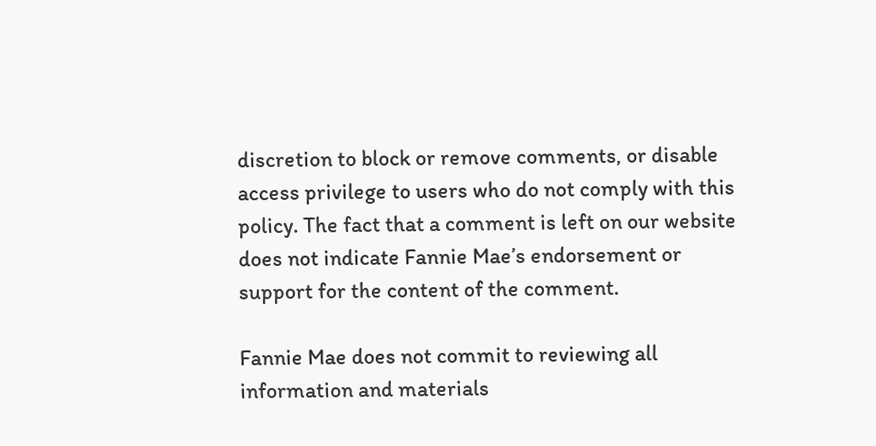discretion to block or remove comments, or disable access privilege to users who do not comply with this policy. The fact that a comment is left on our website does not indicate Fannie Mae’s endorsement or support for the content of the comment.

Fannie Mae does not commit to reviewing all information and materials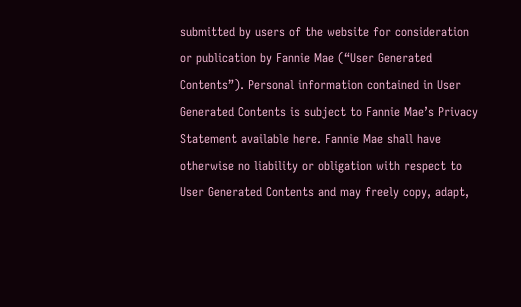submitted by users of the website for consideration or publication by Fannie Mae (“User Generated Contents”). Personal information contained in User Generated Contents is subject to Fannie Mae’s Privacy Statement available here. Fannie Mae shall have otherwise no liability or obligation with respect to User Generated Contents and may freely copy, adapt,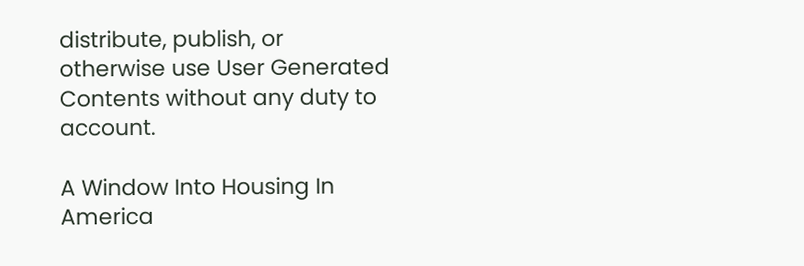distribute, publish, or otherwise use User Generated Contents without any duty to account.

A Window Into Housing In America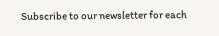Subscribe to our newsletter for each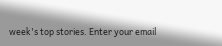week's top stories. Enter your email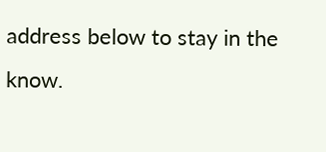address below to stay in the know.